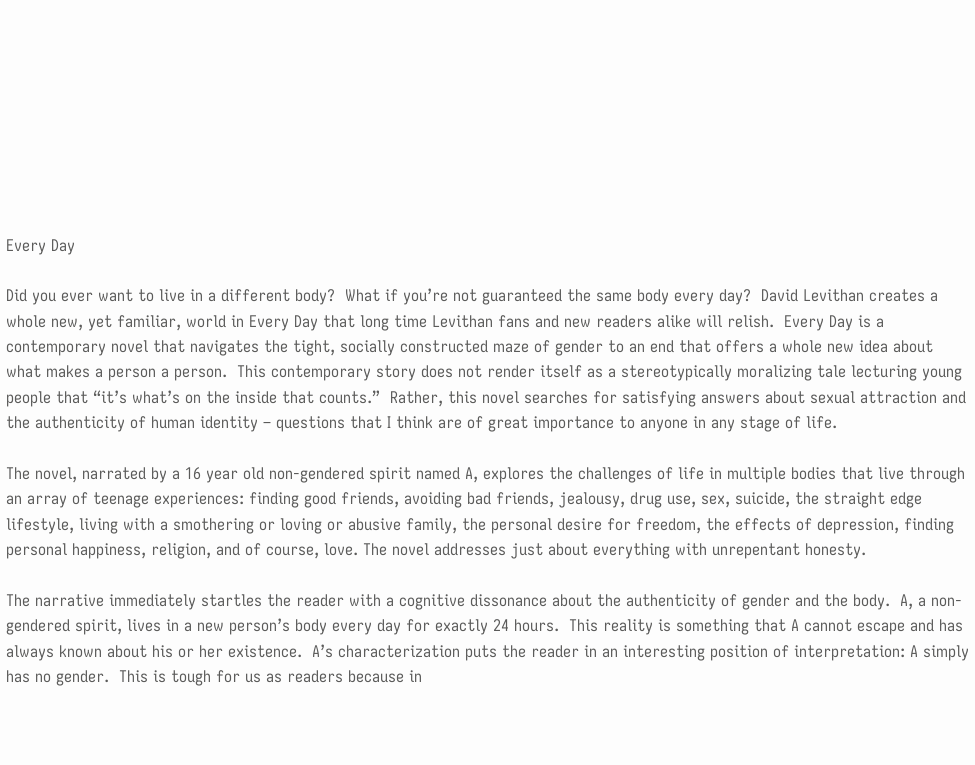Every Day

Did you ever want to live in a different body?  What if you’re not guaranteed the same body every day?  David Levithan creates a whole new, yet familiar, world in Every Day that long time Levithan fans and new readers alike will relish.  Every Day is a contemporary novel that navigates the tight, socially constructed maze of gender to an end that offers a whole new idea about what makes a person a person.  This contemporary story does not render itself as a stereotypically moralizing tale lecturing young people that “it’s what’s on the inside that counts.”  Rather, this novel searches for satisfying answers about sexual attraction and the authenticity of human identity – questions that I think are of great importance to anyone in any stage of life.

The novel, narrated by a 16 year old non-gendered spirit named A, explores the challenges of life in multiple bodies that live through an array of teenage experiences: finding good friends, avoiding bad friends, jealousy, drug use, sex, suicide, the straight edge lifestyle, living with a smothering or loving or abusive family, the personal desire for freedom, the effects of depression, finding personal happiness, religion, and of course, love. The novel addresses just about everything with unrepentant honesty.

The narrative immediately startles the reader with a cognitive dissonance about the authenticity of gender and the body.  A, a non-gendered spirit, lives in a new person’s body every day for exactly 24 hours.  This reality is something that A cannot escape and has always known about his or her existence.  A’s characterization puts the reader in an interesting position of interpretation: A simply has no gender.  This is tough for us as readers because in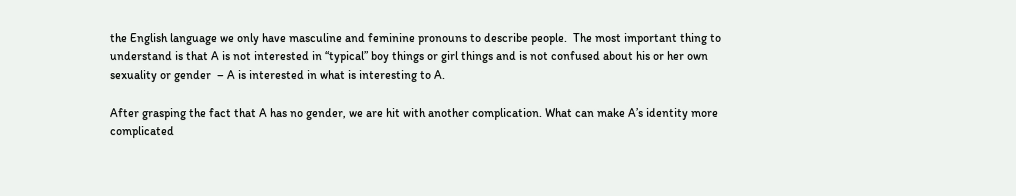the English language we only have masculine and feminine pronouns to describe people.  The most important thing to understand is that A is not interested in “typical” boy things or girl things and is not confused about his or her own sexuality or gender  – A is interested in what is interesting to A.

After grasping the fact that A has no gender, we are hit with another complication. What can make A’s identity more complicated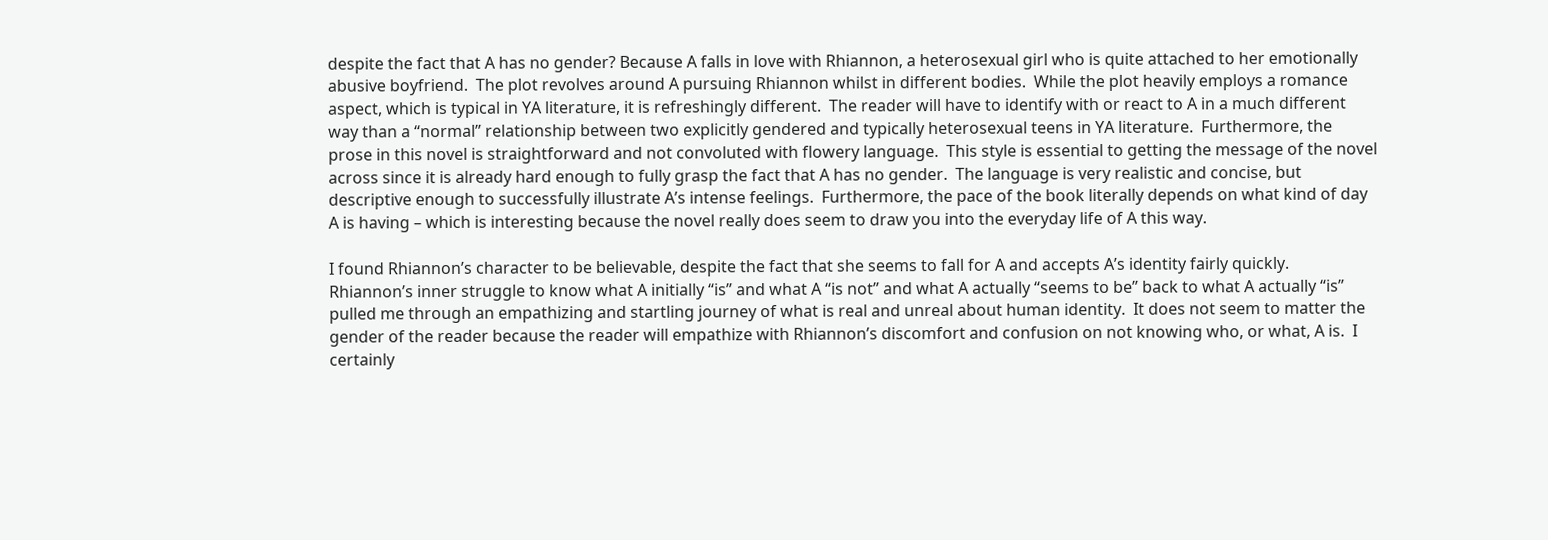despite the fact that A has no gender? Because A falls in love with Rhiannon, a heterosexual girl who is quite attached to her emotionally abusive boyfriend.  The plot revolves around A pursuing Rhiannon whilst in different bodies.  While the plot heavily employs a romance aspect, which is typical in YA literature, it is refreshingly different.  The reader will have to identify with or react to A in a much different way than a “normal” relationship between two explicitly gendered and typically heterosexual teens in YA literature.  Furthermore, the prose in this novel is straightforward and not convoluted with flowery language.  This style is essential to getting the message of the novel across since it is already hard enough to fully grasp the fact that A has no gender.  The language is very realistic and concise, but descriptive enough to successfully illustrate A’s intense feelings.  Furthermore, the pace of the book literally depends on what kind of day A is having – which is interesting because the novel really does seem to draw you into the everyday life of A this way.

I found Rhiannon’s character to be believable, despite the fact that she seems to fall for A and accepts A’s identity fairly quickly.  Rhiannon’s inner struggle to know what A initially “is” and what A “is not” and what A actually “seems to be” back to what A actually “is” pulled me through an empathizing and startling journey of what is real and unreal about human identity.  It does not seem to matter the gender of the reader because the reader will empathize with Rhiannon’s discomfort and confusion on not knowing who, or what, A is.  I certainly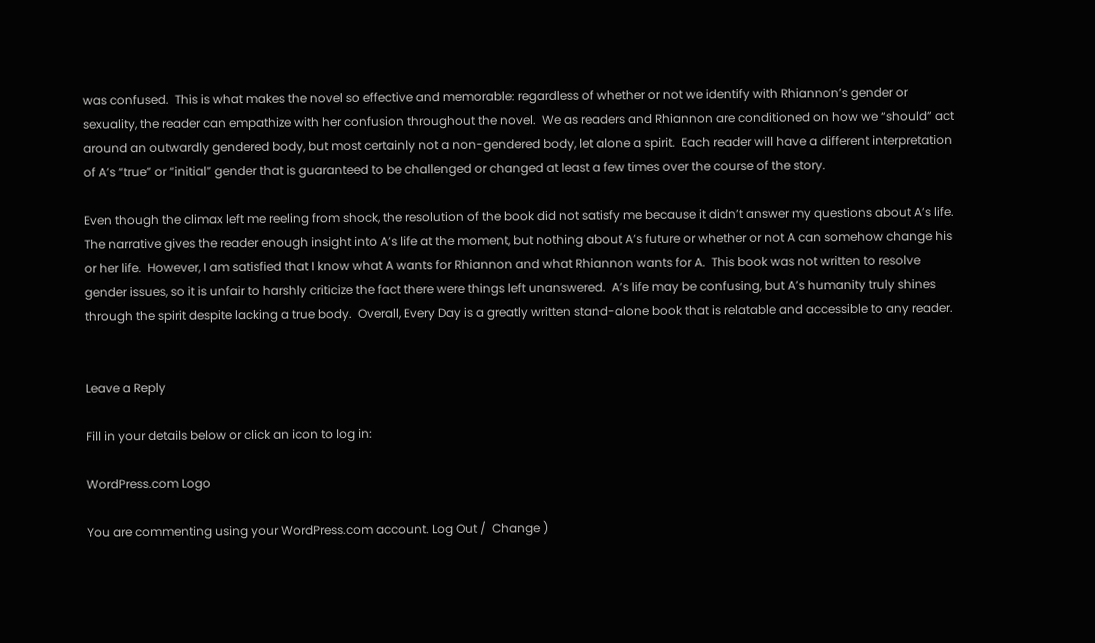was confused.  This is what makes the novel so effective and memorable: regardless of whether or not we identify with Rhiannon’s gender or sexuality, the reader can empathize with her confusion throughout the novel.  We as readers and Rhiannon are conditioned on how we “should” act around an outwardly gendered body, but most certainly not a non-gendered body, let alone a spirit.  Each reader will have a different interpretation of A’s “true” or “initial” gender that is guaranteed to be challenged or changed at least a few times over the course of the story.

Even though the climax left me reeling from shock, the resolution of the book did not satisfy me because it didn’t answer my questions about A’s life.  The narrative gives the reader enough insight into A’s life at the moment, but nothing about A’s future or whether or not A can somehow change his or her life.  However, I am satisfied that I know what A wants for Rhiannon and what Rhiannon wants for A.  This book was not written to resolve gender issues, so it is unfair to harshly criticize the fact there were things left unanswered.  A’s life may be confusing, but A’s humanity truly shines through the spirit despite lacking a true body.  Overall, Every Day is a greatly written stand-alone book that is relatable and accessible to any reader.


Leave a Reply

Fill in your details below or click an icon to log in:

WordPress.com Logo

You are commenting using your WordPress.com account. Log Out /  Change )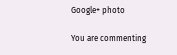Google+ photo

You are commenting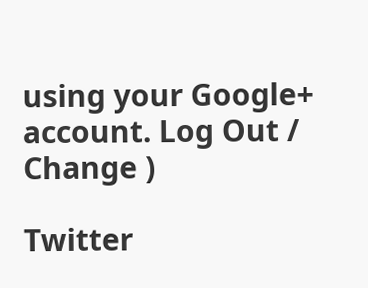using your Google+ account. Log Out /  Change )

Twitter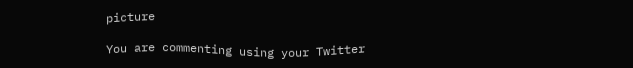picture

You are commenting using your Twitter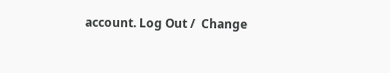account. Log Out /  Change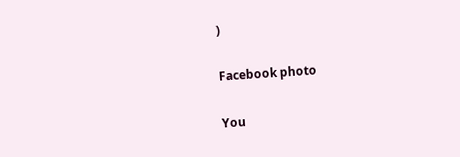)

Facebook photo

You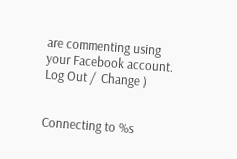are commenting using your Facebook account. Log Out /  Change )


Connecting to %s